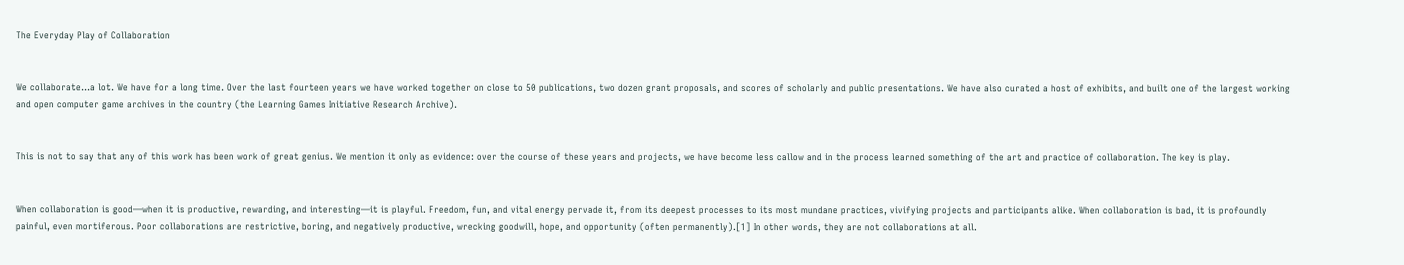The Everyday Play of Collaboration


We collaborate...a lot. We have for a long time. Over the last fourteen years we have worked together on close to 50 publications, two dozen grant proposals, and scores of scholarly and public presentations. We have also curated a host of exhibits, and built one of the largest working and open computer game archives in the country (the Learning Games Initiative Research Archive).


This is not to say that any of this work has been work of great genius. We mention it only as evidence: over the course of these years and projects, we have become less callow and in the process learned something of the art and practice of collaboration. The key is play.


When collaboration is good—when it is productive, rewarding, and interesting—it is playful. Freedom, fun, and vital energy pervade it, from its deepest processes to its most mundane practices, vivifying projects and participants alike. When collaboration is bad, it is profoundly painful, even mortiferous. Poor collaborations are restrictive, boring, and negatively productive, wrecking goodwill, hope, and opportunity (often permanently).[1] In other words, they are not collaborations at all.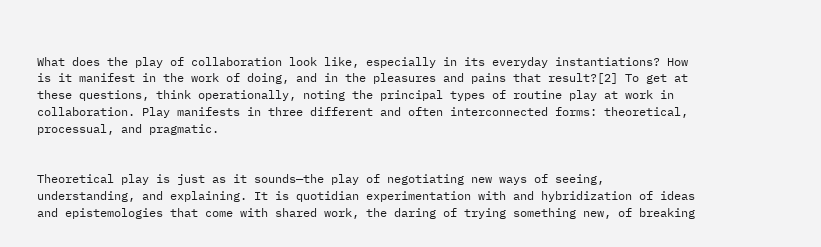What does the play of collaboration look like, especially in its everyday instantiations? How is it manifest in the work of doing, and in the pleasures and pains that result?[2] To get at these questions, think operationally, noting the principal types of routine play at work in collaboration. Play manifests in three different and often interconnected forms: theoretical, processual, and pragmatic.


Theoretical play is just as it sounds—the play of negotiating new ways of seeing, understanding, and explaining. It is quotidian experimentation with and hybridization of ideas and epistemologies that come with shared work, the daring of trying something new, of breaking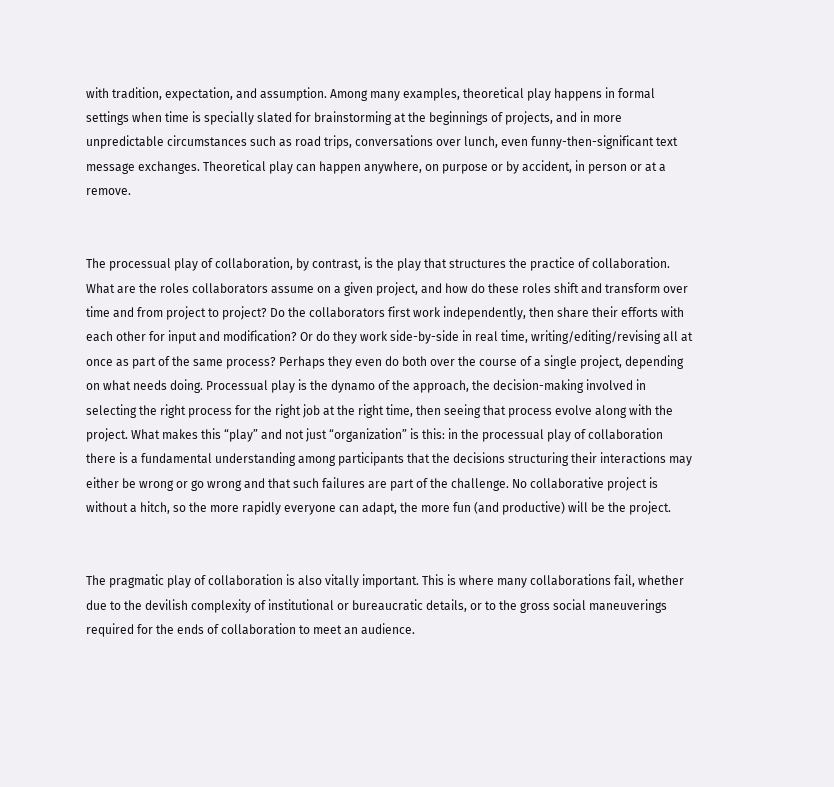with tradition, expectation, and assumption. Among many examples, theoretical play happens in formal settings when time is specially slated for brainstorming at the beginnings of projects, and in more unpredictable circumstances such as road trips, conversations over lunch, even funny-then-significant text message exchanges. Theoretical play can happen anywhere, on purpose or by accident, in person or at a remove.


The processual play of collaboration, by contrast, is the play that structures the practice of collaboration. What are the roles collaborators assume on a given project, and how do these roles shift and transform over time and from project to project? Do the collaborators first work independently, then share their efforts with each other for input and modification? Or do they work side-by-side in real time, writing/editing/revising all at once as part of the same process? Perhaps they even do both over the course of a single project, depending on what needs doing. Processual play is the dynamo of the approach, the decision-making involved in selecting the right process for the right job at the right time, then seeing that process evolve along with the project. What makes this “play” and not just “organization” is this: in the processual play of collaboration there is a fundamental understanding among participants that the decisions structuring their interactions may either be wrong or go wrong and that such failures are part of the challenge. No collaborative project is without a hitch, so the more rapidly everyone can adapt, the more fun (and productive) will be the project.


The pragmatic play of collaboration is also vitally important. This is where many collaborations fail, whether due to the devilish complexity of institutional or bureaucratic details, or to the gross social maneuverings required for the ends of collaboration to meet an audience.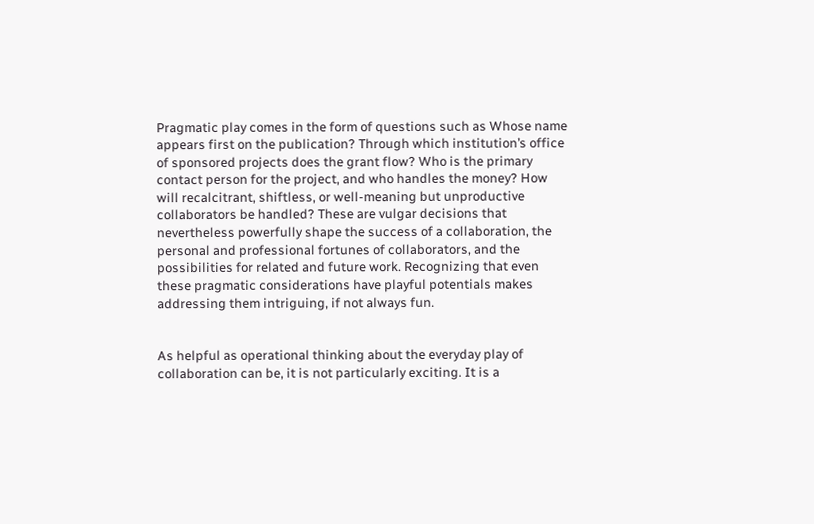Pragmatic play comes in the form of questions such as Whose name appears first on the publication? Through which institution’s office of sponsored projects does the grant flow? Who is the primary contact person for the project, and who handles the money? How will recalcitrant, shiftless, or well-meaning but unproductive collaborators be handled? These are vulgar decisions that nevertheless powerfully shape the success of a collaboration, the personal and professional fortunes of collaborators, and the possibilities for related and future work. Recognizing that even these pragmatic considerations have playful potentials makes addressing them intriguing, if not always fun.


As helpful as operational thinking about the everyday play of collaboration can be, it is not particularly exciting. It is a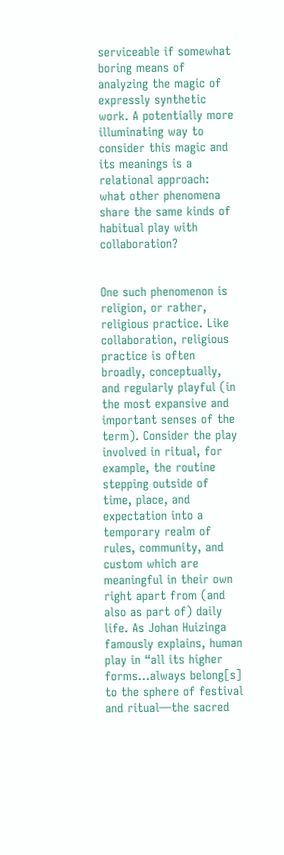serviceable if somewhat boring means of analyzing the magic of expressly synthetic work. A potentially more illuminating way to consider this magic and its meanings is a relational approach: what other phenomena share the same kinds of habitual play with collaboration?


One such phenomenon is religion, or rather, religious practice. Like collaboration, religious practice is often broadly, conceptually, and regularly playful (in the most expansive and important senses of the term). Consider the play involved in ritual, for example, the routine stepping outside of time, place, and expectation into a temporary realm of rules, community, and custom which are meaningful in their own right apart from (and also as part of) daily life. As Johan Huizinga famously explains, human play in “all its higher forms...always belong[s] to the sphere of festival and ritual—the sacred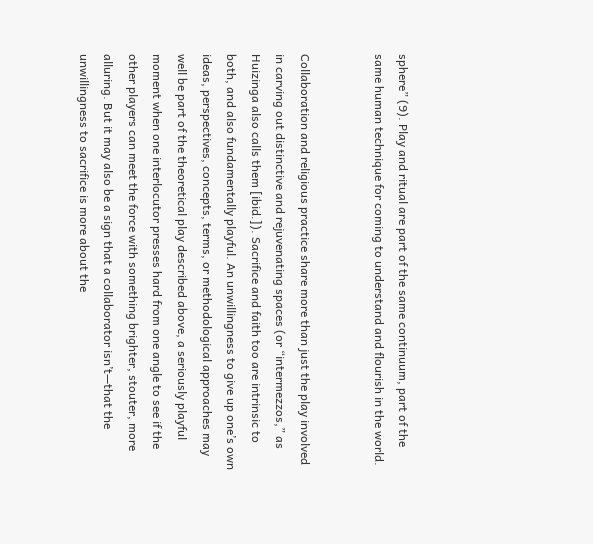sphere” (9). Play and ritual are part of the same continuum, part of the same human technique for coming to understand and flourish in the world.


Collaboration and religious practice share more than just the play involved in carving out distinctive and rejuvenating spaces (or “intermezzos,” as Huizinga also calls them [ibid.]). Sacrifice and faith too are intrinsic to both, and also fundamentally playful. An unwillingness to give up one’s own ideas, perspectives, concepts, terms, or methodological approaches may well be part of the theoretical play described above, a seriously playful moment when one interlocutor presses hard from one angle to see if the other players can meet the force with something brighter, stouter, more alluring. But it may also be a sign that a collaborator isn’t—that the unwillingness to sacrifice is more about the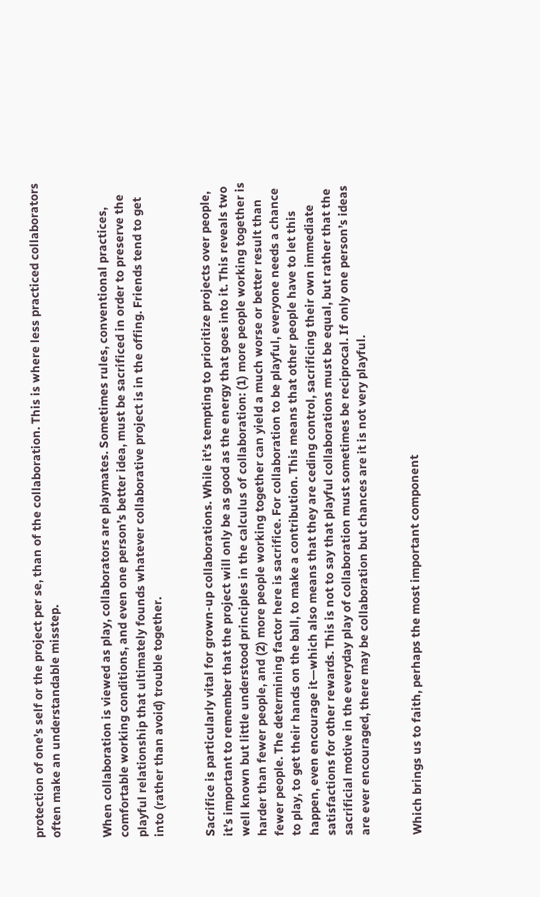protection of one’s self or the project per se, than of the collaboration. This is where less practiced collaborators often make an understandable misstep.


When collaboration is viewed as play, collaborators are playmates. Sometimes rules, conventional practices, comfortable working conditions, and even one person’s better idea, must be sacrificed in order to preserve the playful relationship that ultimately founds whatever collaborative project is in the offing. Friends tend to get into (rather than avoid) trouble together.


Sacrifice is particularly vital for grown-up collaborations. While it’s tempting to prioritize projects over people, it’s important to remember that the project will only be as good as the energy that goes into it. This reveals two well known but little understood principles in the calculus of collaboration: (1) more people working together is harder than fewer people, and (2) more people working together can yield a much worse or better result than fewer people. The determining factor here is sacrifice. For collaboration to be playful, everyone needs a chance to play, to get their hands on the ball, to make a contribution. This means that other people have to let this happen, even encourage it—which also means that they are ceding control, sacrificing their own immediate satisfactions for other rewards. This is not to say that playful collaborations must be equal, but rather that the sacrificial motive in the everyday play of collaboration must sometimes be reciprocal. If only one person’s ideas are ever encouraged, there may be collaboration but chances are it is not very playful.


Which brings us to faith, perhaps the most important component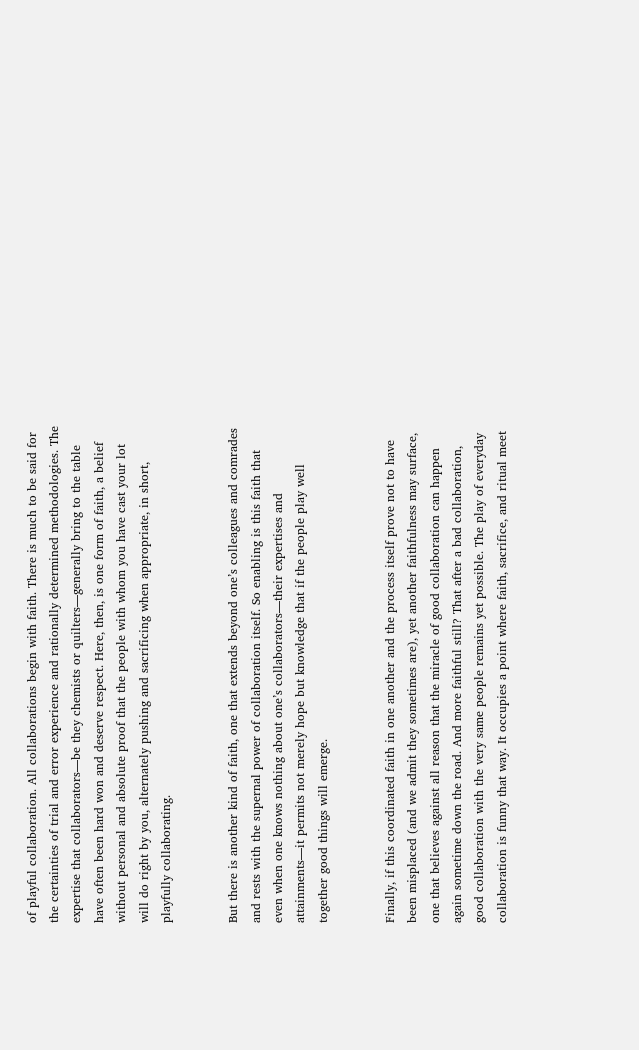of playful collaboration. All collaborations begin with faith. There is much to be said for the certainties of trial and error experience and rationally determined methodologies. The expertise that collaborators—be they chemists or quilters—generally bring to the table have often been hard won and deserve respect. Here, then, is one form of faith, a belief without personal and absolute proof that the people with whom you have cast your lot will do right by you, alternately pushing and sacrificing when appropriate, in short, playfully collaborating.


But there is another kind of faith, one that extends beyond one’s colleagues and comrades and rests with the supernal power of collaboration itself. So enabling is this faith that even when one knows nothing about one’s collaborators—their expertises and attainments—it permits not merely hope but knowledge that if the people play well together good things will emerge.


Finally, if this coordinated faith in one another and the process itself prove not to have been misplaced (and we admit they sometimes are), yet another faithfulness may surface, one that believes against all reason that the miracle of good collaboration can happen again sometime down the road. And more faithful still? That after a bad collaboration, good collaboration with the very same people remains yet possible. The play of everyday collaboration is funny that way. It occupies a point where faith, sacrifice, and ritual meet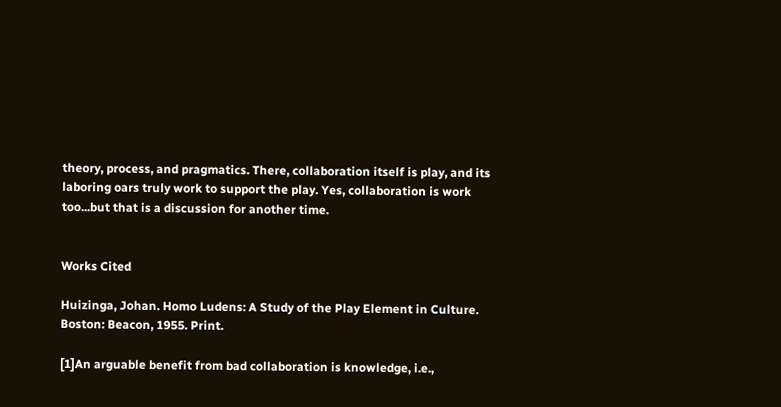theory, process, and pragmatics. There, collaboration itself is play, and its laboring oars truly work to support the play. Yes, collaboration is work too...but that is a discussion for another time.


Works Cited

Huizinga, Johan. Homo Ludens: A Study of the Play Element in Culture. Boston: Beacon, 1955. Print.

[1]An arguable benefit from bad collaboration is knowledge, i.e.,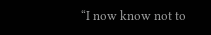“I now know not to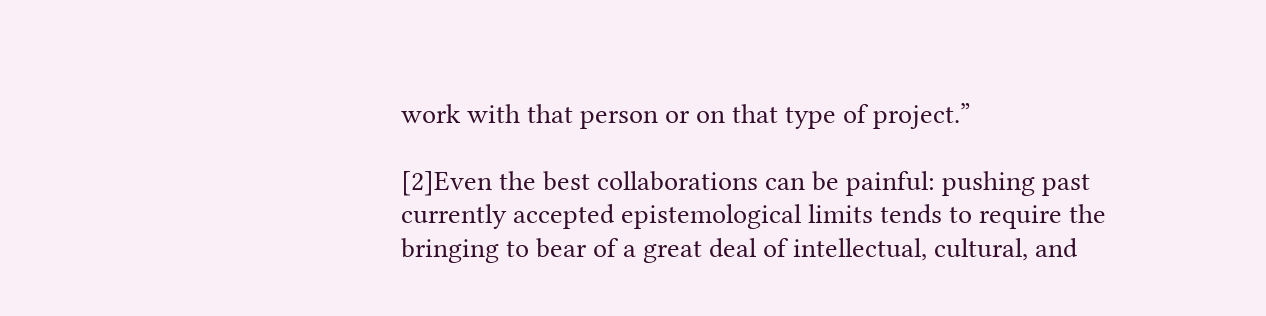work with that person or on that type of project.”

[2]Even the best collaborations can be painful: pushing past currently accepted epistemological limits tends to require the bringing to bear of a great deal of intellectual, cultural, and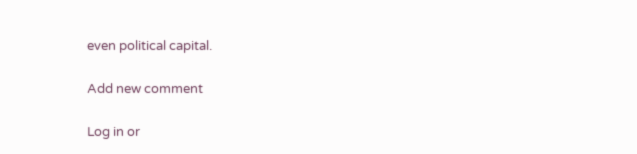even political capital.

Add new comment

Log in or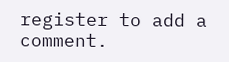register to add a comment.